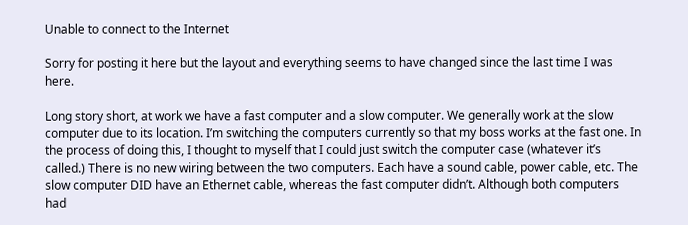Unable to connect to the Internet

Sorry for posting it here but the layout and everything seems to have changed since the last time I was here.

Long story short, at work we have a fast computer and a slow computer. We generally work at the slow computer due to its location. I’m switching the computers currently so that my boss works at the fast one. In the process of doing this, I thought to myself that I could just switch the computer case (whatever it’s called.) There is no new wiring between the two computers. Each have a sound cable, power cable, etc. The slow computer DID have an Ethernet cable, whereas the fast computer didn’t. Although both computers had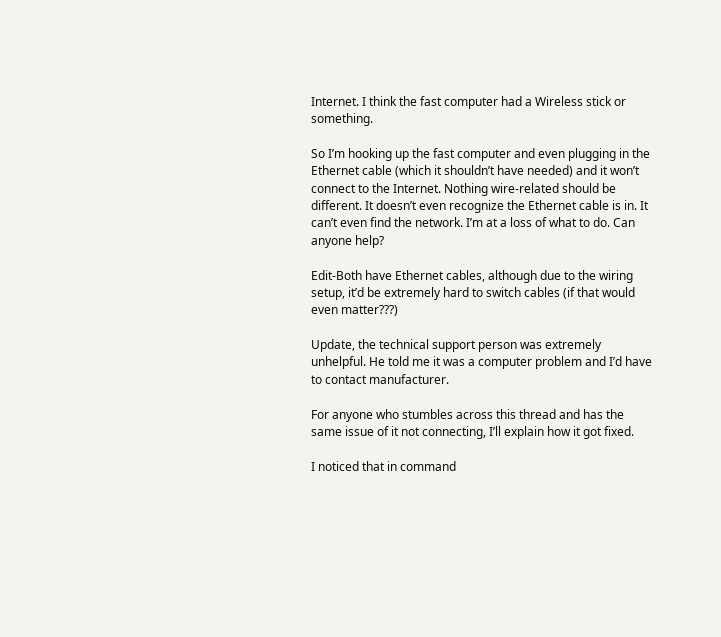Internet. I think the fast computer had a Wireless stick or something.

So I’m hooking up the fast computer and even plugging in the Ethernet cable (which it shouldn’t have needed) and it won’t connect to the Internet. Nothing wire-related should be different. It doesn’t even recognize the Ethernet cable is in. It can’t even find the network. I’m at a loss of what to do. Can anyone help?

Edit-Both have Ethernet cables, although due to the wiring setup, it’d be extremely hard to switch cables (if that would even matter???)

Update, the technical support person was extremely unhelpful. He told me it was a computer problem and I’d have to contact manufacturer.

For anyone who stumbles across this thread and has the same issue of it not connecting, I’ll explain how it got fixed.

I noticed that in command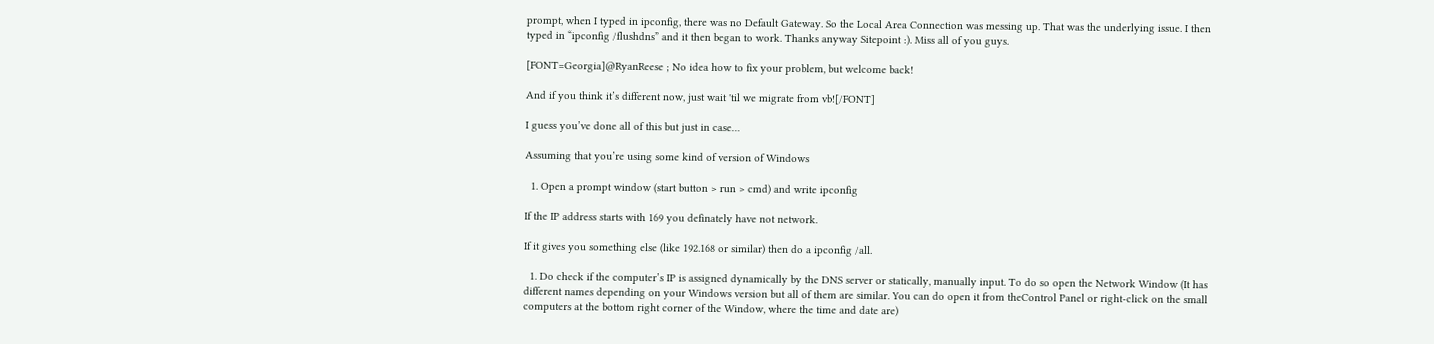prompt, when I typed in ipconfig, there was no Default Gateway. So the Local Area Connection was messing up. That was the underlying issue. I then typed in “ipconfig /flushdns” and it then began to work. Thanks anyway Sitepoint :). Miss all of you guys.

[FONT=Georgia]@RyanReese ; No idea how to fix your problem, but welcome back!

And if you think it’s different now, just wait 'til we migrate from vb![/FONT]

I guess you’ve done all of this but just in case…

Assuming that you’re using some kind of version of Windows

  1. Open a prompt window (start button > run > cmd) and write ipconfig

If the IP address starts with 169 you definately have not network.

If it gives you something else (like 192.168 or similar) then do a ipconfig /all.

  1. Do check if the computer’s IP is assigned dynamically by the DNS server or statically, manually input. To do so open the Network Window (It has different names depending on your Windows version but all of them are similar. You can do open it from theControl Panel or right-click on the small computers at the bottom right corner of the Window, where the time and date are)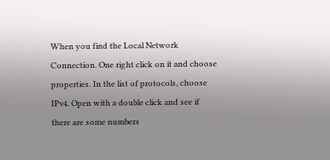When you find the Local Network Connection. One right click on it and choose properties. In the list of protocols, choose IPv4. Open with a double click and see if there are some numbers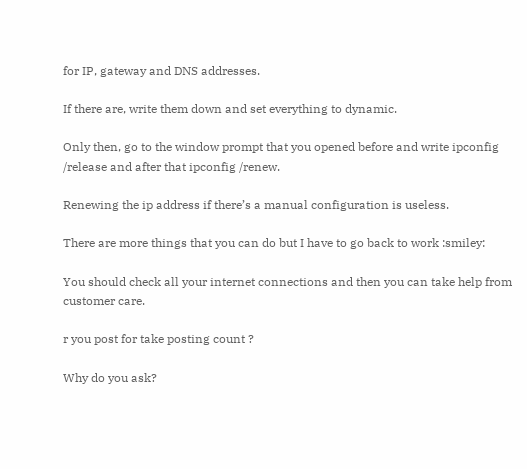for IP, gateway and DNS addresses.

If there are, write them down and set everything to dynamic.

Only then, go to the window prompt that you opened before and write ipconfig /release and after that ipconfig /renew.

Renewing the ip address if there’s a manual configuration is useless.

There are more things that you can do but I have to go back to work :smiley:

You should check all your internet connections and then you can take help from customer care.

r you post for take posting count ?

Why do you ask?